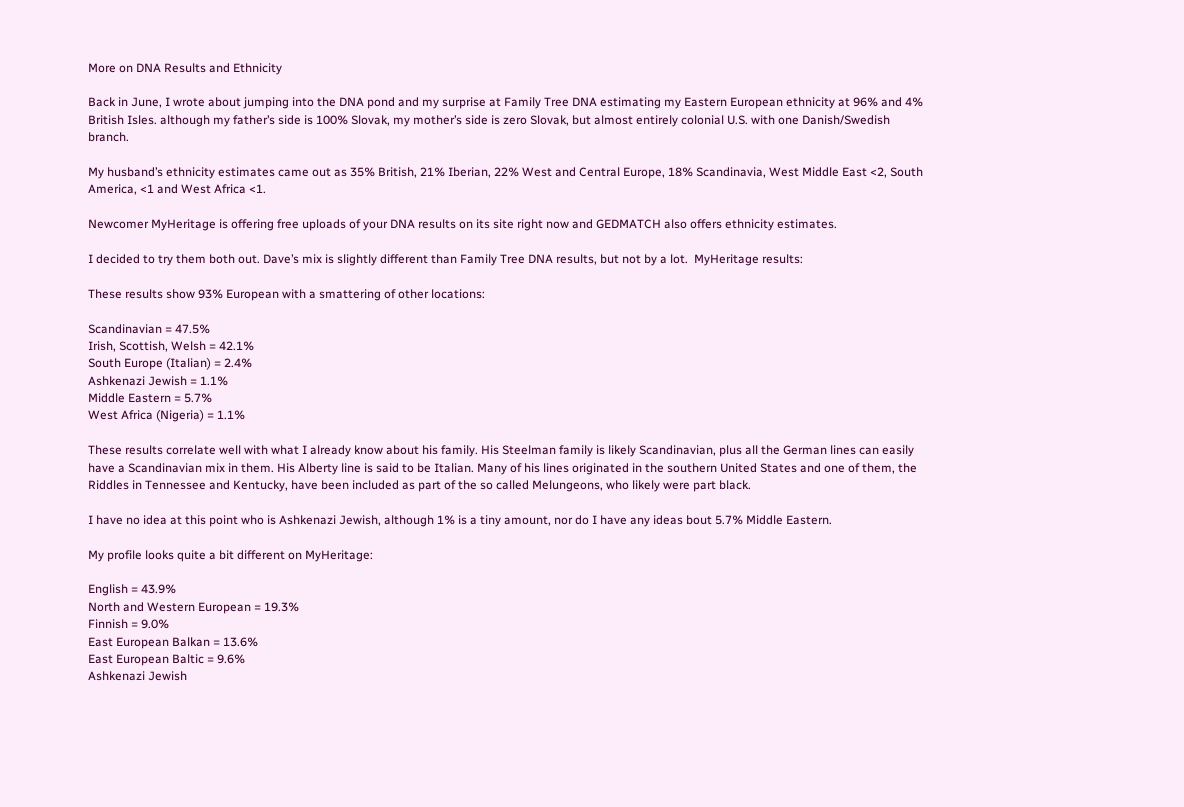More on DNA Results and Ethnicity

Back in June, I wrote about jumping into the DNA pond and my surprise at Family Tree DNA estimating my Eastern European ethnicity at 96% and 4% British Isles. although my father’s side is 100% Slovak, my mother’s side is zero Slovak, but almost entirely colonial U.S. with one Danish/Swedish branch.

My husband’s ethnicity estimates came out as 35% British, 21% Iberian, 22% West and Central Europe, 18% Scandinavia, West Middle East <2, South America, <1 and West Africa <1.

Newcomer MyHeritage is offering free uploads of your DNA results on its site right now and GEDMATCH also offers ethnicity estimates.

I decided to try them both out. Dave’s mix is slightly different than Family Tree DNA results, but not by a lot.  MyHeritage results:

These results show 93% European with a smattering of other locations:

Scandinavian = 47.5%
Irish, Scottish, Welsh = 42.1%
South Europe (Italian) = 2.4%
Ashkenazi Jewish = 1.1%
Middle Eastern = 5.7%
West Africa (Nigeria) = 1.1%

These results correlate well with what I already know about his family. His Steelman family is likely Scandinavian, plus all the German lines can easily have a Scandinavian mix in them. His Alberty line is said to be Italian. Many of his lines originated in the southern United States and one of them, the Riddles in Tennessee and Kentucky, have been included as part of the so called Melungeons, who likely were part black.

I have no idea at this point who is Ashkenazi Jewish, although 1% is a tiny amount, nor do I have any ideas bout 5.7% Middle Eastern.

My profile looks quite a bit different on MyHeritage:

English = 43.9%
North and Western European = 19.3%
Finnish = 9.0%
East European Balkan = 13.6%
East European Baltic = 9.6%
Ashkenazi Jewish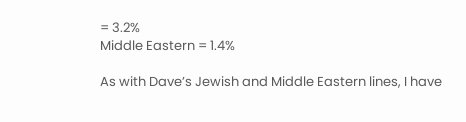= 3.2%
Middle Eastern = 1.4%

As with Dave’s Jewish and Middle Eastern lines, I have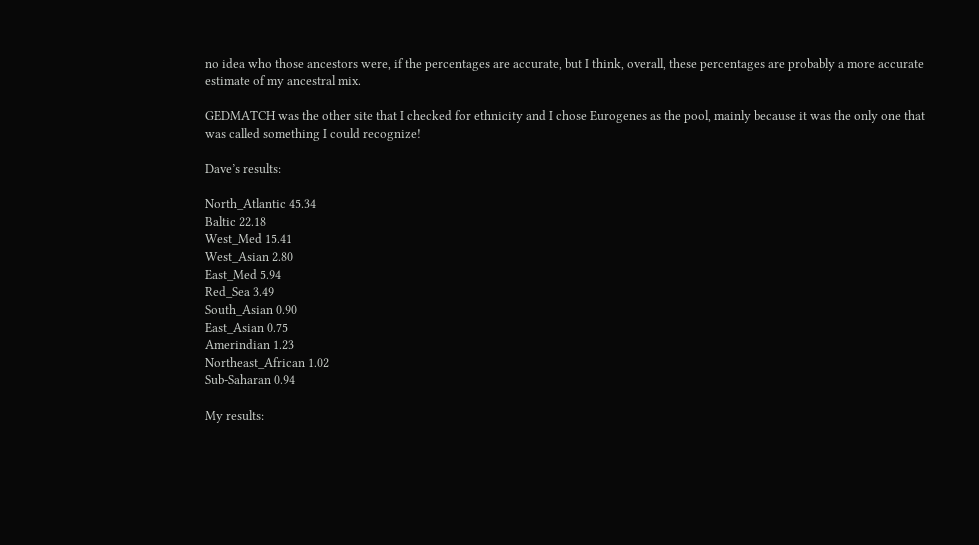no idea who those ancestors were, if the percentages are accurate, but I think, overall, these percentages are probably a more accurate estimate of my ancestral mix.

GEDMATCH was the other site that I checked for ethnicity and I chose Eurogenes as the pool, mainly because it was the only one that was called something I could recognize!

Dave’s results:

North_Atlantic 45.34
Baltic 22.18
West_Med 15.41
West_Asian 2.80
East_Med 5.94
Red_Sea 3.49
South_Asian 0.90
East_Asian 0.75
Amerindian 1.23
Northeast_African 1.02
Sub-Saharan 0.94

My results: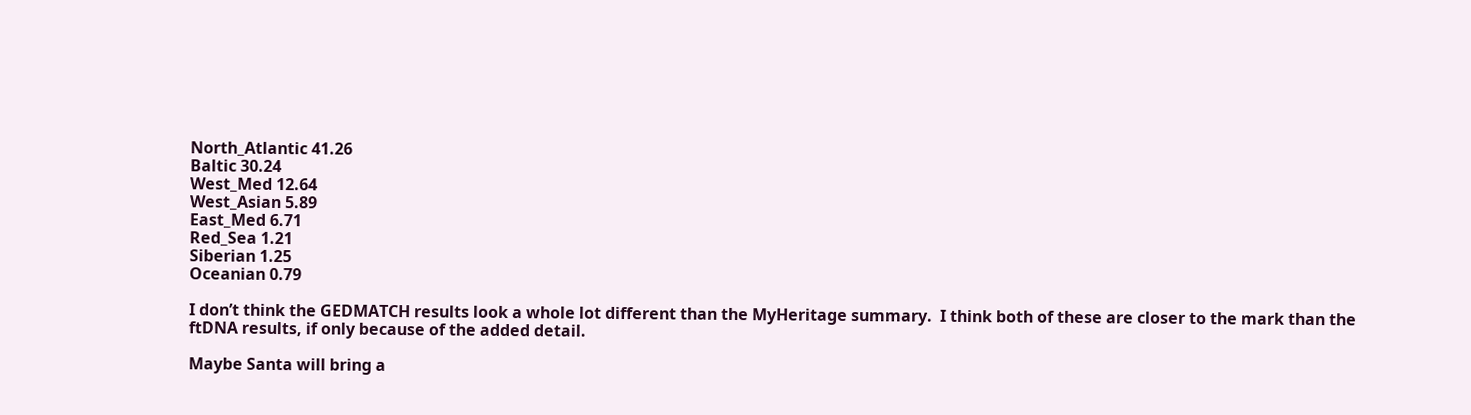North_Atlantic 41.26
Baltic 30.24
West_Med 12.64
West_Asian 5.89
East_Med 6.71
Red_Sea 1.21
Siberian 1.25
Oceanian 0.79

I don’t think the GEDMATCH results look a whole lot different than the MyHeritage summary.  I think both of these are closer to the mark than the ftDNA results, if only because of the added detail.

Maybe Santa will bring a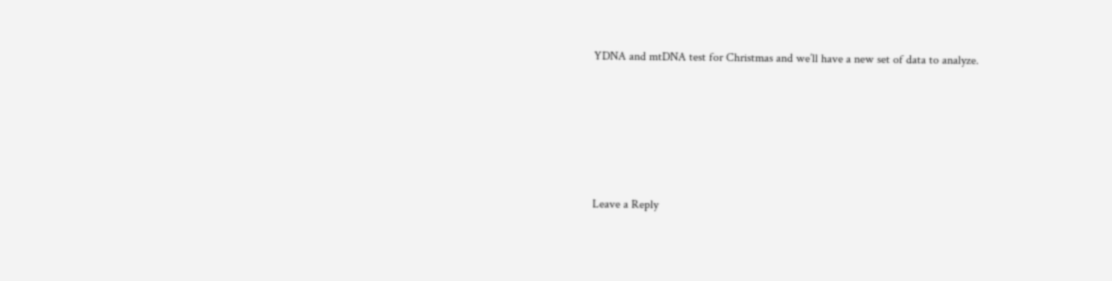YDNA and mtDNA test for Christmas and we’ll have a new set of data to analyze.





Leave a Reply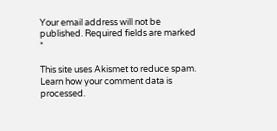Your email address will not be published. Required fields are marked *

This site uses Akismet to reduce spam. Learn how your comment data is processed.